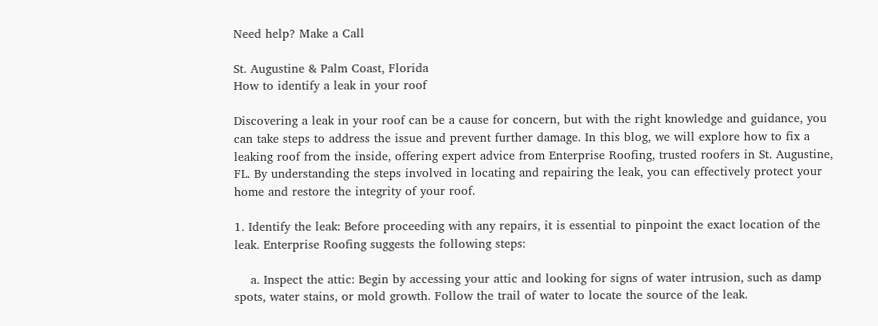Need help? Make a Call

St. Augustine & Palm Coast, Florida
How to identify a leak in your roof

Discovering a leak in your roof can be a cause for concern, but with the right knowledge and guidance, you can take steps to address the issue and prevent further damage. In this blog, we will explore how to fix a leaking roof from the inside, offering expert advice from Enterprise Roofing, trusted roofers in St. Augustine, FL. By understanding the steps involved in locating and repairing the leak, you can effectively protect your home and restore the integrity of your roof.

1. Identify the leak: Before proceeding with any repairs, it is essential to pinpoint the exact location of the leak. Enterprise Roofing suggests the following steps:

    a. Inspect the attic: Begin by accessing your attic and looking for signs of water intrusion, such as damp spots, water stains, or mold growth. Follow the trail of water to locate the source of the leak.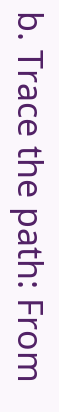b. Trace the path: From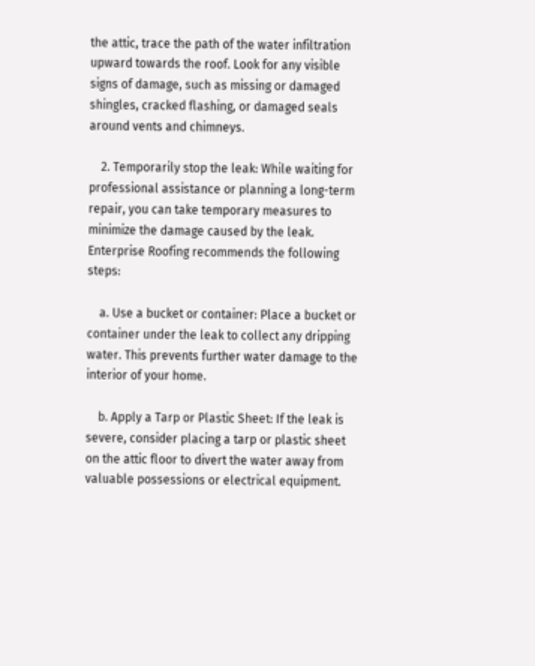the attic, trace the path of the water infiltration upward towards the roof. Look for any visible signs of damage, such as missing or damaged shingles, cracked flashing, or damaged seals around vents and chimneys.

    2. Temporarily stop the leak: While waiting for professional assistance or planning a long-term repair, you can take temporary measures to minimize the damage caused by the leak. Enterprise Roofing recommends the following steps:

    a. Use a bucket or container: Place a bucket or container under the leak to collect any dripping water. This prevents further water damage to the interior of your home.

    b. Apply a Tarp or Plastic Sheet: If the leak is severe, consider placing a tarp or plastic sheet on the attic floor to divert the water away from valuable possessions or electrical equipment.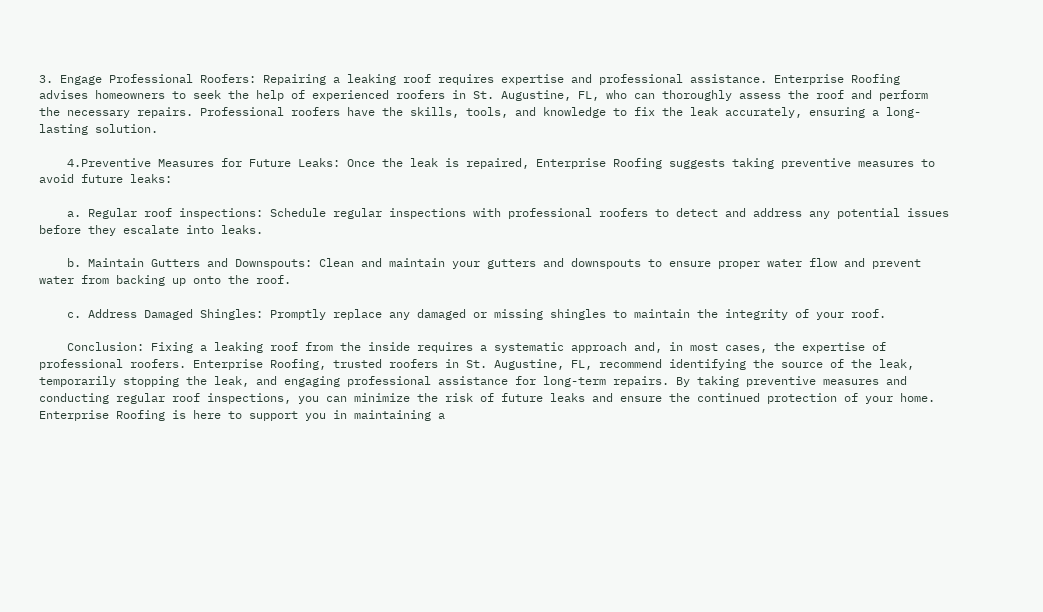3. Engage Professional Roofers: Repairing a leaking roof requires expertise and professional assistance. Enterprise Roofing advises homeowners to seek the help of experienced roofers in St. Augustine, FL, who can thoroughly assess the roof and perform the necessary repairs. Professional roofers have the skills, tools, and knowledge to fix the leak accurately, ensuring a long-lasting solution.

    4.Preventive Measures for Future Leaks: Once the leak is repaired, Enterprise Roofing suggests taking preventive measures to avoid future leaks:

    a. Regular roof inspections: Schedule regular inspections with professional roofers to detect and address any potential issues before they escalate into leaks.

    b. Maintain Gutters and Downspouts: Clean and maintain your gutters and downspouts to ensure proper water flow and prevent water from backing up onto the roof.

    c. Address Damaged Shingles: Promptly replace any damaged or missing shingles to maintain the integrity of your roof.

    Conclusion: Fixing a leaking roof from the inside requires a systematic approach and, in most cases, the expertise of professional roofers. Enterprise Roofing, trusted roofers in St. Augustine, FL, recommend identifying the source of the leak, temporarily stopping the leak, and engaging professional assistance for long-term repairs. By taking preventive measures and conducting regular roof inspections, you can minimize the risk of future leaks and ensure the continued protection of your home. Enterprise Roofing is here to support you in maintaining a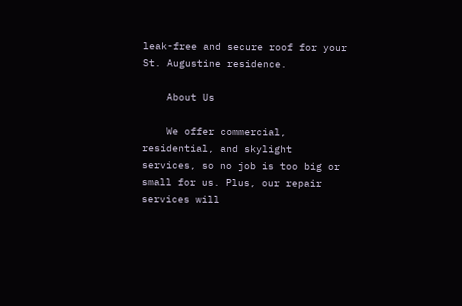leak-free and secure roof for your St. Augustine residence.

    About Us

    We offer commercial, residential, and skylight services, so no job is too big or small for us. Plus, our repair services will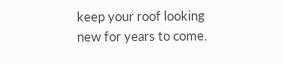keep your roof looking new for years to come.